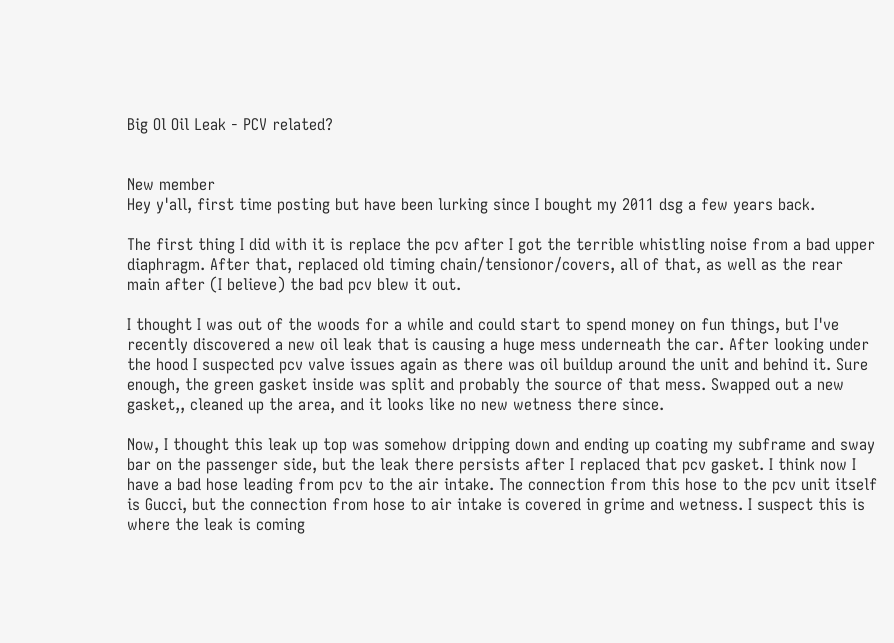Big Ol Oil Leak - PCV related?


New member
Hey y'all, first time posting but have been lurking since I bought my 2011 dsg a few years back.

The first thing I did with it is replace the pcv after I got the terrible whistling noise from a bad upper diaphragm. After that, replaced old timing chain/tensionor/covers, all of that, as well as the rear main after (I believe) the bad pcv blew it out.

I thought I was out of the woods for a while and could start to spend money on fun things, but I've recently discovered a new oil leak that is causing a huge mess underneath the car. After looking under the hood I suspected pcv valve issues again as there was oil buildup around the unit and behind it. Sure enough, the green gasket inside was split and probably the source of that mess. Swapped out a new gasket,, cleaned up the area, and it looks like no new wetness there since.

Now, I thought this leak up top was somehow dripping down and ending up coating my subframe and sway bar on the passenger side, but the leak there persists after I replaced that pcv gasket. I think now I have a bad hose leading from pcv to the air intake. The connection from this hose to the pcv unit itself is Gucci, but the connection from hose to air intake is covered in grime and wetness. I suspect this is where the leak is coming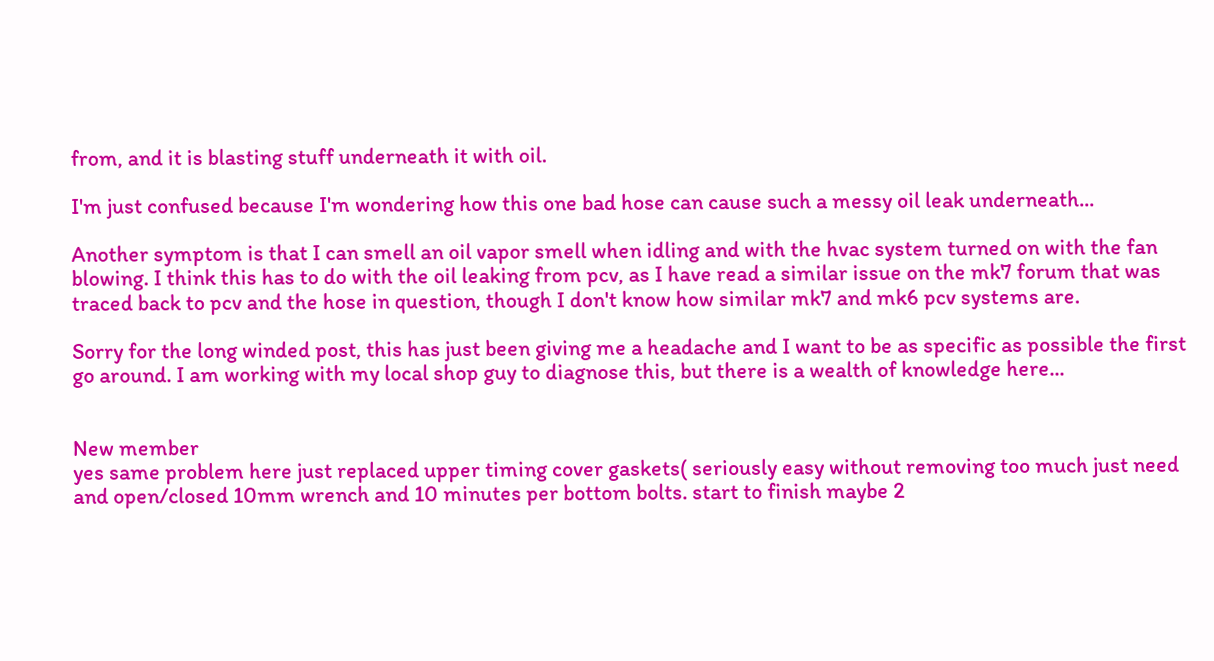from, and it is blasting stuff underneath it with oil.

I'm just confused because I'm wondering how this one bad hose can cause such a messy oil leak underneath...

Another symptom is that I can smell an oil vapor smell when idling and with the hvac system turned on with the fan blowing. I think this has to do with the oil leaking from pcv, as I have read a similar issue on the mk7 forum that was traced back to pcv and the hose in question, though I don't know how similar mk7 and mk6 pcv systems are.

Sorry for the long winded post, this has just been giving me a headache and I want to be as specific as possible the first go around. I am working with my local shop guy to diagnose this, but there is a wealth of knowledge here...


New member
yes same problem here just replaced upper timing cover gaskets( seriously easy without removing too much just need and open/closed 10mm wrench and 10 minutes per bottom bolts. start to finish maybe 2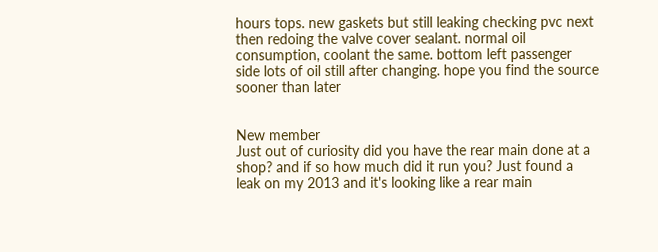hours tops. new gaskets but still leaking checking pvc next then redoing the valve cover sealant. normal oil consumption, coolant the same. bottom left passenger side lots of oil still after changing. hope you find the source sooner than later


New member
Just out of curiosity did you have the rear main done at a shop? and if so how much did it run you? Just found a leak on my 2013 and it's looking like a rear main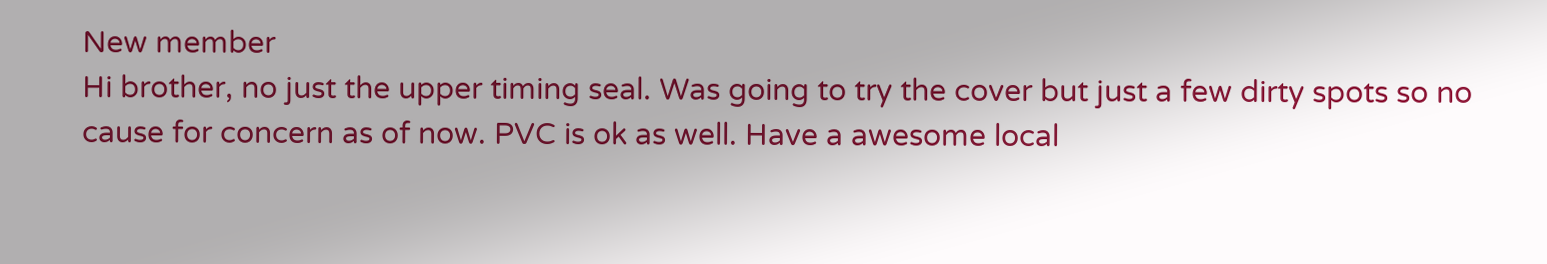New member
Hi brother, no just the upper timing seal. Was going to try the cover but just a few dirty spots so no cause for concern as of now. PVC is ok as well. Have a awesome local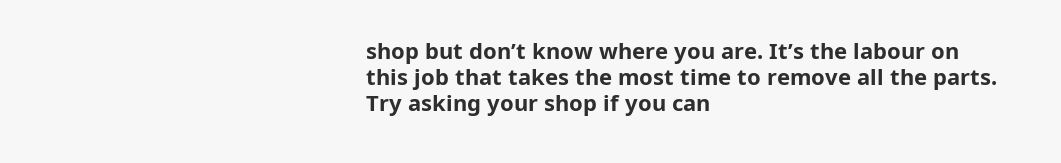shop but don’t know where you are. It’s the labour on this job that takes the most time to remove all the parts. Try asking your shop if you can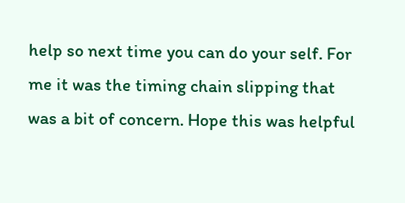help so next time you can do your self. For me it was the timing chain slipping that was a bit of concern. Hope this was helpful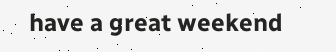have a great weekend